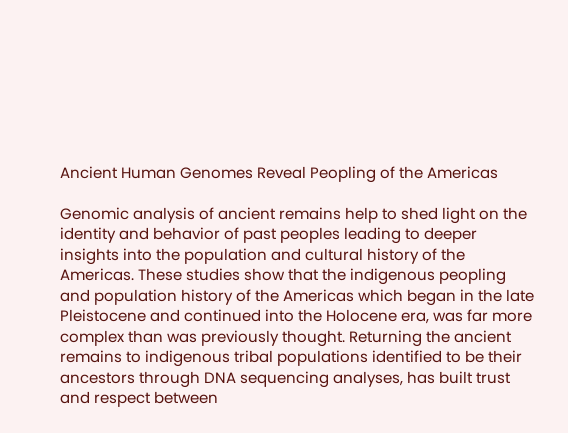Ancient Human Genomes Reveal Peopling of the Americas

Genomic analysis of ancient remains help to shed light on the identity and behavior of past peoples leading to deeper insights into the population and cultural history of the Americas. These studies show that the indigenous peopling and population history of the Americas which began in the late Pleistocene and continued into the Holocene era, was far more complex than was previously thought. Returning the ancient remains to indigenous tribal populations identified to be their ancestors through DNA sequencing analyses, has built trust and respect between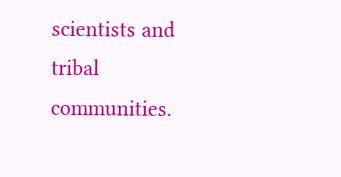scientists and tribal communities.